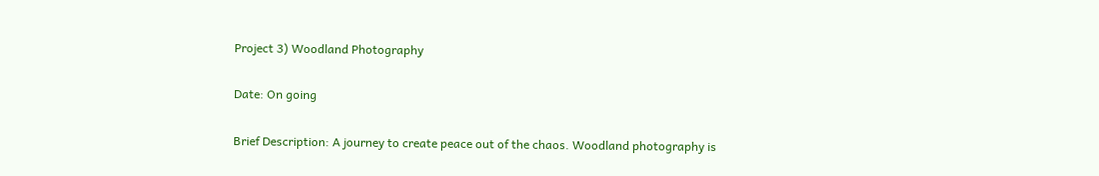Project 3) Woodland Photography

Date: On going

Brief Description: A journey to create peace out of the chaos. Woodland photography is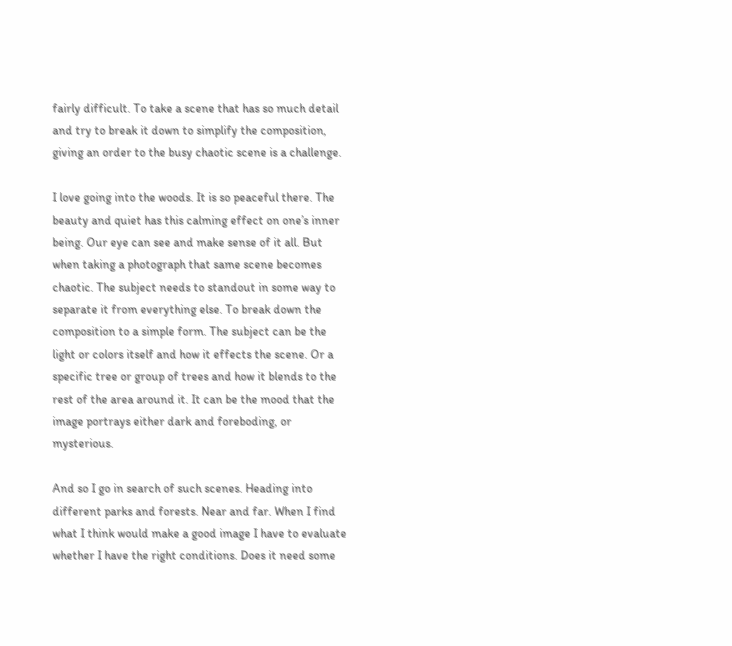fairly difficult. To take a scene that has so much detail and try to break it down to simplify the composition, giving an order to the busy chaotic scene is a challenge.

I love going into the woods. It is so peaceful there. The beauty and quiet has this calming effect on one’s inner being. Our eye can see and make sense of it all. But when taking a photograph that same scene becomes chaotic. The subject needs to standout in some way to separate it from everything else. To break down the composition to a simple form. The subject can be the light or colors itself and how it effects the scene. Or a specific tree or group of trees and how it blends to the rest of the area around it. It can be the mood that the image portrays either dark and foreboding, or mysterious.

And so I go in search of such scenes. Heading into different parks and forests. Near and far. When I find what I think would make a good image I have to evaluate whether I have the right conditions. Does it need some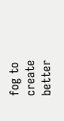fog to create better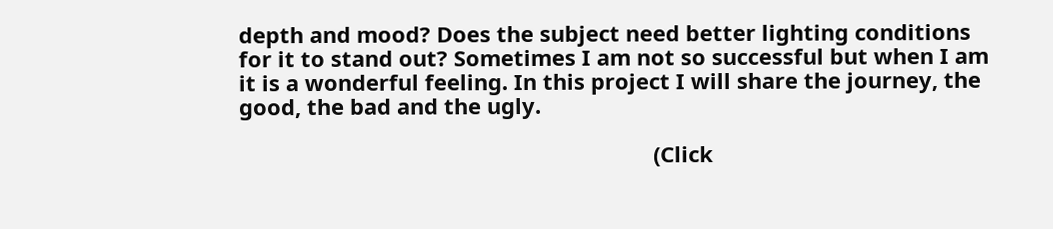depth and mood? Does the subject need better lighting conditions for it to stand out? Sometimes I am not so successful but when I am it is a wonderful feeling. In this project I will share the journey, the good, the bad and the ugly.

                                                                     (Click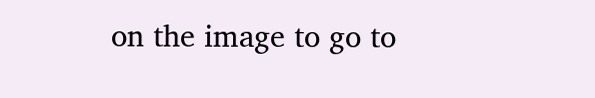on the image to go to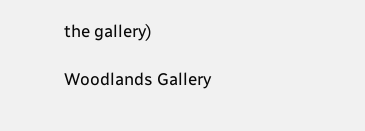the gallery)

Woodlands Gallery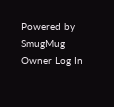Powered by SmugMug Owner Log In